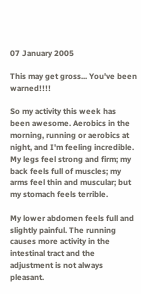07 January 2005

This may get gross... You've been warned!!!!

So my activity this week has been awesome. Aerobics in the morning, running or aerobics at night, and I'm feeling incredible. My legs feel strong and firm; my back feels full of muscles; my arms feel thin and muscular; but my stomach feels terrible.

My lower abdomen feels full and slightly painful. The running causes more activity in the intestinal tract and the adjustment is not always pleasant.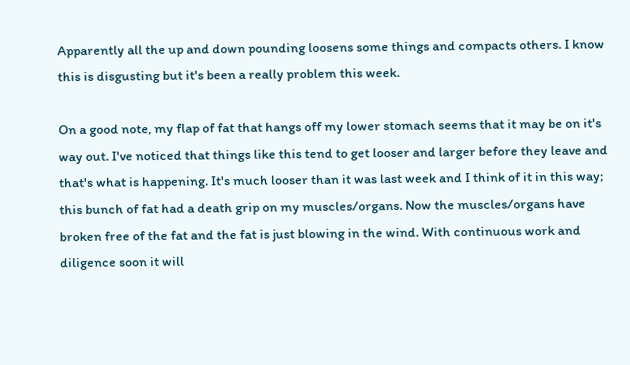Apparently all the up and down pounding loosens some things and compacts others. I know this is disgusting but it's been a really problem this week.

On a good note, my flap of fat that hangs off my lower stomach seems that it may be on it's way out. I've noticed that things like this tend to get looser and larger before they leave and that's what is happening. It's much looser than it was last week and I think of it in this way; this bunch of fat had a death grip on my muscles/organs. Now the muscles/organs have broken free of the fat and the fat is just blowing in the wind. With continuous work and diligence soon it will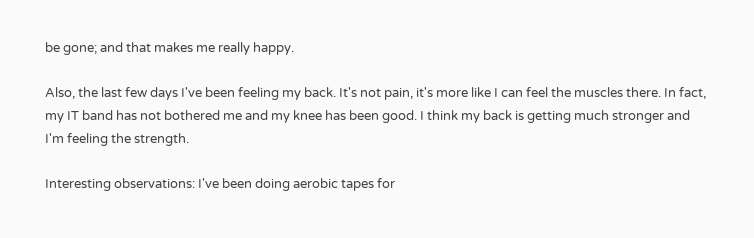be gone; and that makes me really happy.

Also, the last few days I've been feeling my back. It's not pain, it's more like I can feel the muscles there. In fact, my IT band has not bothered me and my knee has been good. I think my back is getting much stronger and I'm feeling the strength.

Interesting observations: I've been doing aerobic tapes for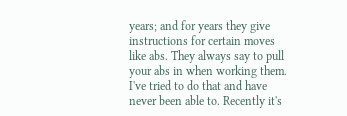years; and for years they give instructions for certain moves like abs. They always say to pull your abs in when working them. I've tried to do that and have never been able to. Recently it's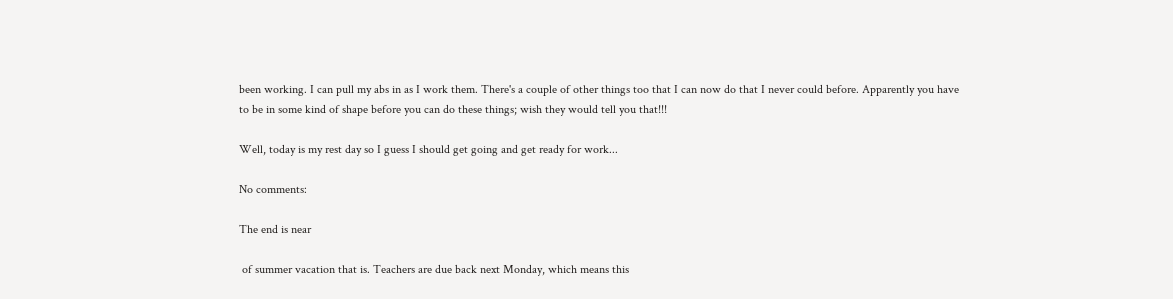been working. I can pull my abs in as I work them. There's a couple of other things too that I can now do that I never could before. Apparently you have to be in some kind of shape before you can do these things; wish they would tell you that!!!

Well, today is my rest day so I guess I should get going and get ready for work...

No comments:

The end is near

 of summer vacation that is. Teachers are due back next Monday, which means this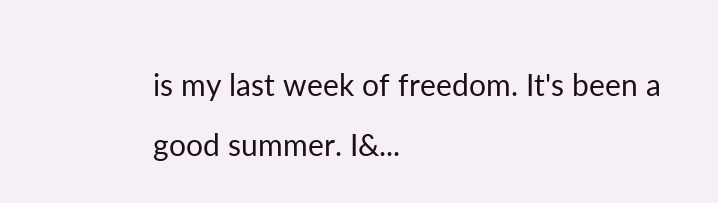is my last week of freedom. It's been a good summer. I&...